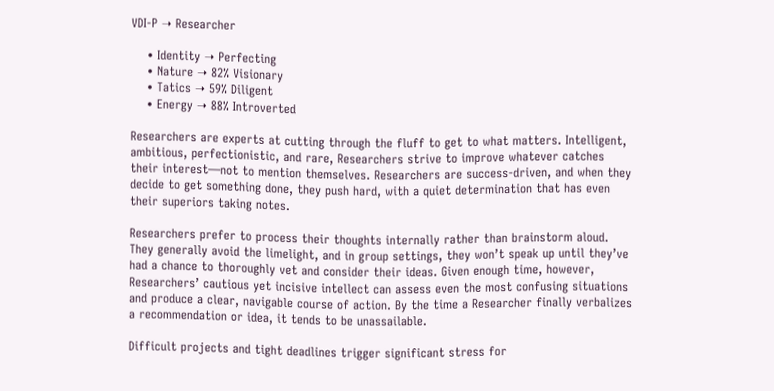VDI-P ➝ Researcher

    • Identity ➝ Perfecting
    • Nature ➝ 82% Visionary
    • Tatics ➝ 59% Diligent
    • Energy ➝ 88% Introverted

Researchers are experts at cutting through the fluff to get to what matters. Intelligent, ambitious, perfectionistic, and rare, Researchers strive to improve whatever catches their interest—not to mention themselves. Researchers are success-driven, and when they decide to get something done, they push hard, with a quiet determination that has even their superiors taking notes.

Researchers prefer to process their thoughts internally rather than brainstorm aloud. They generally avoid the limelight, and in group settings, they won’t speak up until they’ve had a chance to thoroughly vet and consider their ideas. Given enough time, however, Researchers’ cautious yet incisive intellect can assess even the most confusing situations and produce a clear, navigable course of action. By the time a Researcher finally verbalizes a recommendation or idea, it tends to be unassailable.

Difficult projects and tight deadlines trigger significant stress for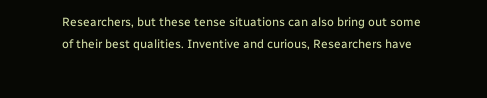Researchers, but these tense situations can also bring out some of their best qualities. Inventive and curious, Researchers have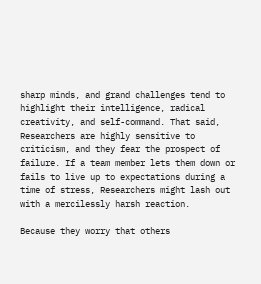sharp minds, and grand challenges tend to highlight their intelligence, radical creativity, and self-command. That said, Researchers are highly sensitive to criticism, and they fear the prospect of failure. If a team member lets them down or fails to live up to expectations during a time of stress, Researchers might lash out with a mercilessly harsh reaction.

Because they worry that others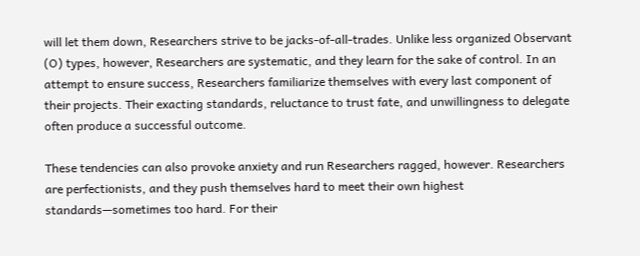will let them down, Researchers strive to be jacks-of-all-trades. Unlike less organized Observant (O) types, however, Researchers are systematic, and they learn for the sake of control. In an attempt to ensure success, Researchers familiarize themselves with every last component of their projects. Their exacting standards, reluctance to trust fate, and unwillingness to delegate often produce a successful outcome.

These tendencies can also provoke anxiety and run Researchers ragged, however. Researchers are perfectionists, and they push themselves hard to meet their own highest standards—sometimes too hard. For their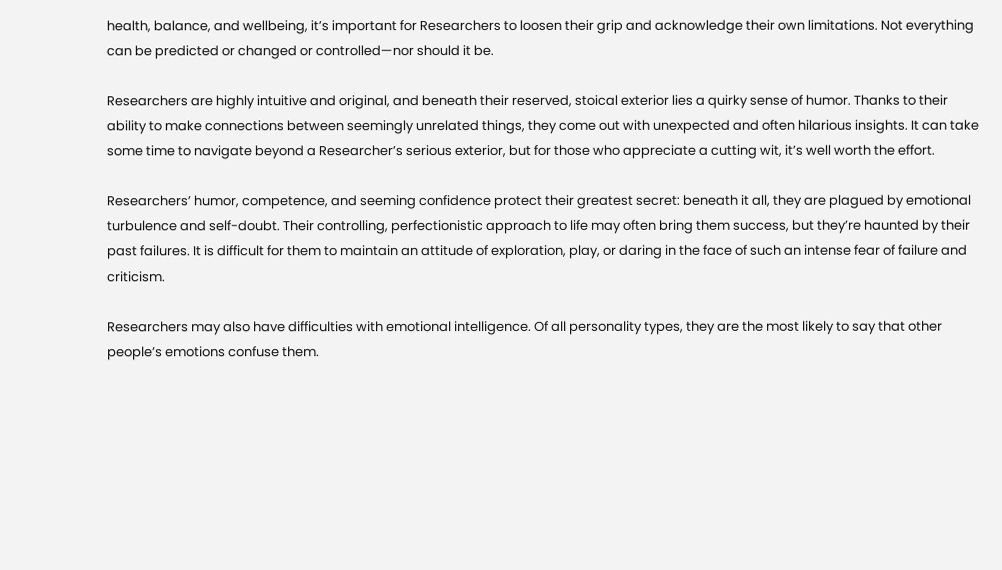health, balance, and wellbeing, it’s important for Researchers to loosen their grip and acknowledge their own limitations. Not everything can be predicted or changed or controlled—nor should it be.

Researchers are highly intuitive and original, and beneath their reserved, stoical exterior lies a quirky sense of humor. Thanks to their ability to make connections between seemingly unrelated things, they come out with unexpected and often hilarious insights. It can take some time to navigate beyond a Researcher’s serious exterior, but for those who appreciate a cutting wit, it’s well worth the effort.

Researchers’ humor, competence, and seeming confidence protect their greatest secret: beneath it all, they are plagued by emotional turbulence and self-doubt. Their controlling, perfectionistic approach to life may often bring them success, but they’re haunted by their past failures. It is difficult for them to maintain an attitude of exploration, play, or daring in the face of such an intense fear of failure and criticism.

Researchers may also have difficulties with emotional intelligence. Of all personality types, they are the most likely to say that other people’s emotions confuse them.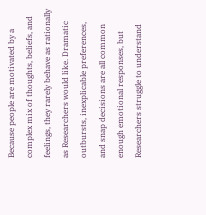Because people are motivated by a complex mix of thoughts, beliefs, and feelings, they rarely behave as rationally as Researchers would like. Dramatic outbursts, inexplicable preferences, and snap decisions are all common enough emotional responses, but Researchers struggle to understand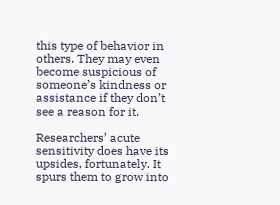this type of behavior in others. They may even become suspicious of someone’s kindness or assistance if they don’t see a reason for it.

Researchers’ acute sensitivity does have its upsides, fortunately. It spurs them to grow into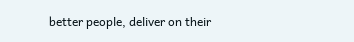better people, deliver on their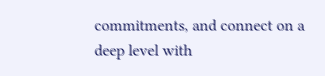commitments, and connect on a deep level with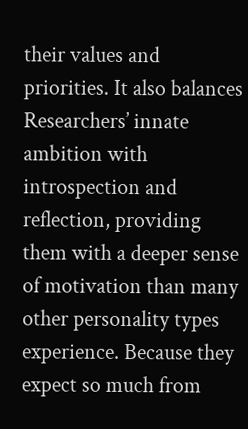their values and priorities. It also balances Researchers’ innate ambition with introspection and reflection, providing them with a deeper sense of motivation than many other personality types experience. Because they expect so much from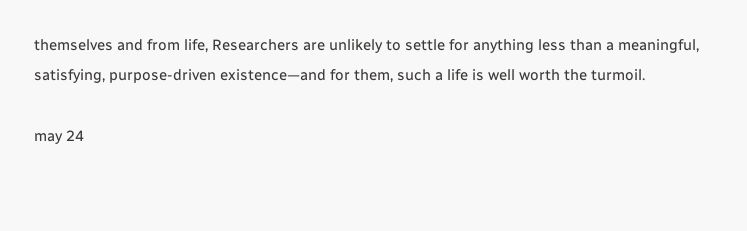themselves and from life, Researchers are unlikely to settle for anything less than a meaningful, satisfying, purpose-driven existence—and for them, such a life is well worth the turmoil.

may 24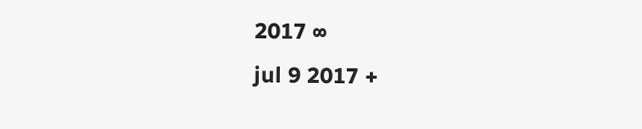2017 ∞
jul 9 2017 +